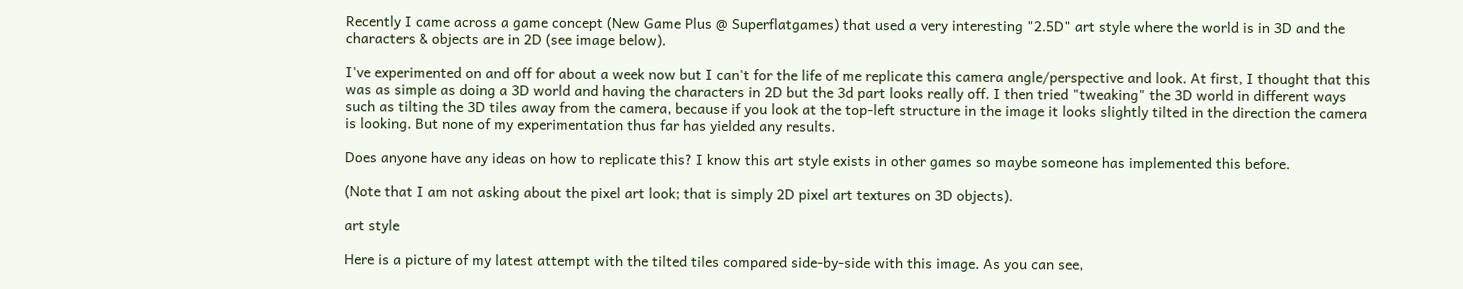Recently I came across a game concept (New Game Plus @ Superflatgames) that used a very interesting "2.5D" art style where the world is in 3D and the characters & objects are in 2D (see image below).

I've experimented on and off for about a week now but I can't for the life of me replicate this camera angle/perspective and look. At first, I thought that this was as simple as doing a 3D world and having the characters in 2D but the 3d part looks really off. I then tried "tweaking" the 3D world in different ways such as tilting the 3D tiles away from the camera, because if you look at the top-left structure in the image it looks slightly tilted in the direction the camera is looking. But none of my experimentation thus far has yielded any results.

Does anyone have any ideas on how to replicate this? I know this art style exists in other games so maybe someone has implemented this before.

(Note that I am not asking about the pixel art look; that is simply 2D pixel art textures on 3D objects).

art style

Here is a picture of my latest attempt with the tilted tiles compared side-by-side with this image. As you can see,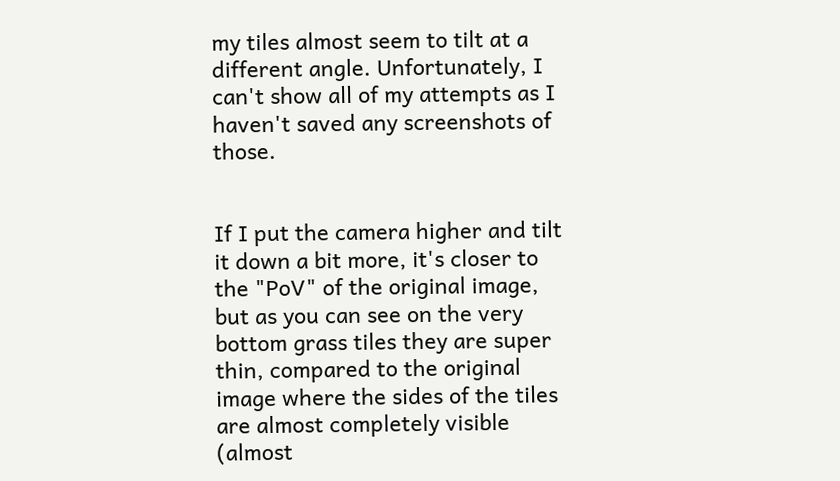my tiles almost seem to tilt at a different angle. Unfortunately, I can't show all of my attempts as I haven't saved any screenshots of those.


If I put the camera higher and tilt it down a bit more, it's closer to the "PoV" of the original image, but as you can see on the very bottom grass tiles they are super thin, compared to the original image where the sides of the tiles are almost completely visible (almost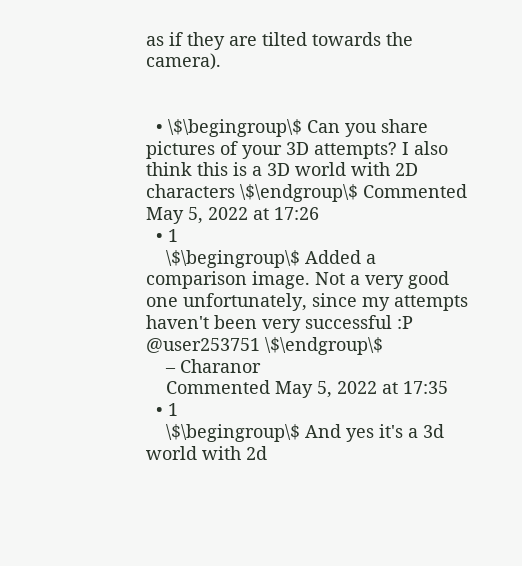as if they are tilted towards the camera).


  • \$\begingroup\$ Can you share pictures of your 3D attempts? I also think this is a 3D world with 2D characters \$\endgroup\$ Commented May 5, 2022 at 17:26
  • 1
    \$\begingroup\$ Added a comparison image. Not a very good one unfortunately, since my attempts haven't been very successful :P @user253751 \$\endgroup\$
    – Charanor
    Commented May 5, 2022 at 17:35
  • 1
    \$\begingroup\$ And yes it's a 3d world with 2d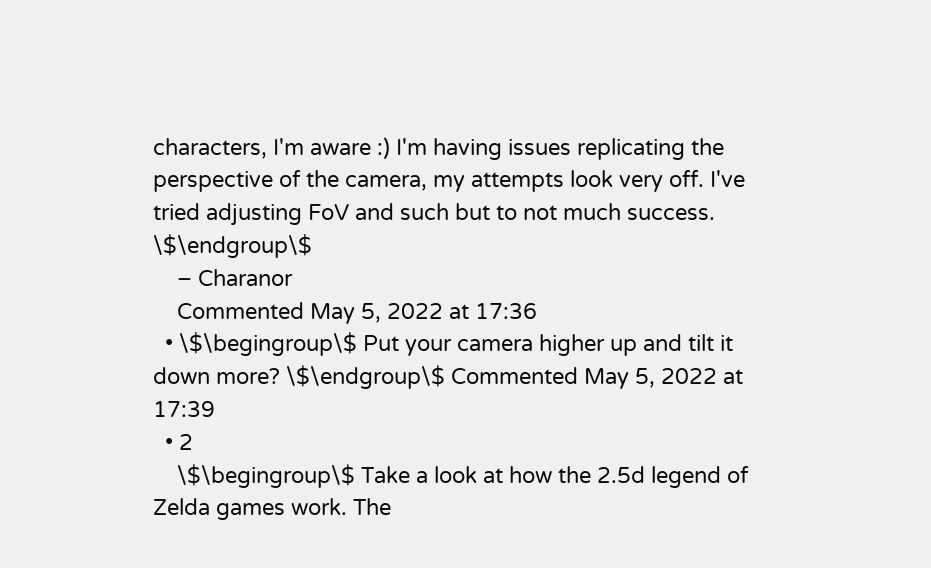characters, I'm aware :) I'm having issues replicating the perspective of the camera, my attempts look very off. I've tried adjusting FoV and such but to not much success. \$\endgroup\$
    – Charanor
    Commented May 5, 2022 at 17:36
  • \$\begingroup\$ Put your camera higher up and tilt it down more? \$\endgroup\$ Commented May 5, 2022 at 17:39
  • 2
    \$\begingroup\$ Take a look at how the 2.5d legend of Zelda games work. The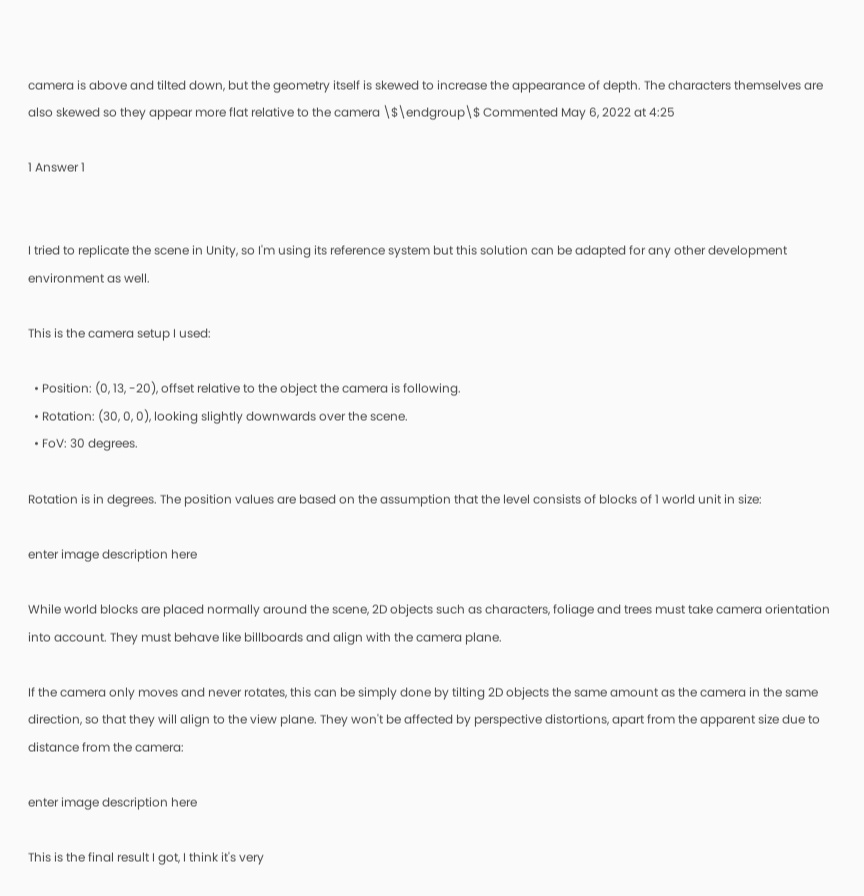camera is above and tilted down, but the geometry itself is skewed to increase the appearance of depth. The characters themselves are also skewed so they appear more flat relative to the camera \$\endgroup\$ Commented May 6, 2022 at 4:25

1 Answer 1


I tried to replicate the scene in Unity, so I'm using its reference system but this solution can be adapted for any other development environment as well.

This is the camera setup I used:

  • Position: (0, 13, -20), offset relative to the object the camera is following.
  • Rotation: (30, 0, 0), looking slightly downwards over the scene.
  • FoV: 30 degrees.

Rotation is in degrees. The position values are based on the assumption that the level consists of blocks of 1 world unit in size:

enter image description here

While world blocks are placed normally around the scene, 2D objects such as characters, foliage and trees must take camera orientation into account. They must behave like billboards and align with the camera plane.

If the camera only moves and never rotates, this can be simply done by tilting 2D objects the same amount as the camera in the same direction, so that they will align to the view plane. They won't be affected by perspective distortions, apart from the apparent size due to distance from the camera:

enter image description here

This is the final result I got, I think it's very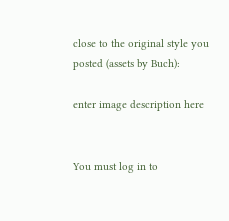close to the original style you posted (assets by Buch):

enter image description here


You must log in to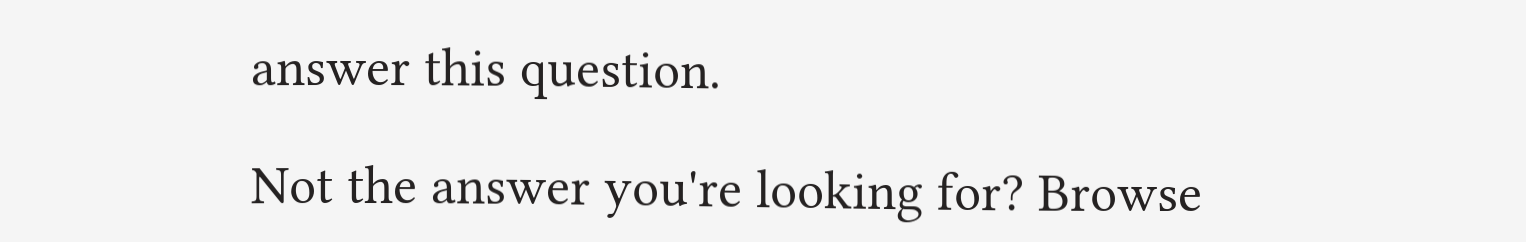answer this question.

Not the answer you're looking for? Browse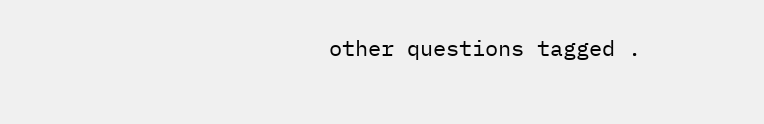other questions tagged .